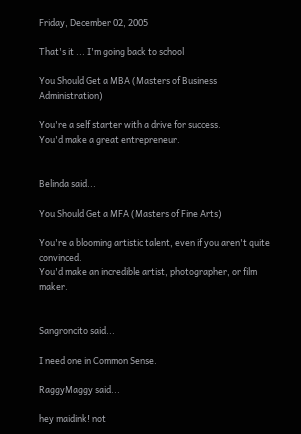Friday, December 02, 2005

That's it ... I'm going back to school

You Should Get a MBA (Masters of Business Administration)

You're a self starter with a drive for success.
You'd make a great entrepreneur.


Belinda said...

You Should Get a MFA (Masters of Fine Arts)

You're a blooming artistic talent, even if you aren't quite convinced.
You'd make an incredible artist, photographer, or film maker.


Sangroncito said...

I need one in Common Sense.

RaggyMaggy said...

hey maidink! not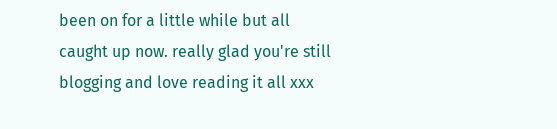been on for a little while but all caught up now. really glad you're still blogging and love reading it all xxx